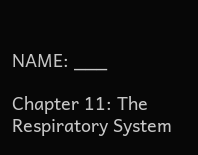NAME: ___

Chapter 11: The Respiratory System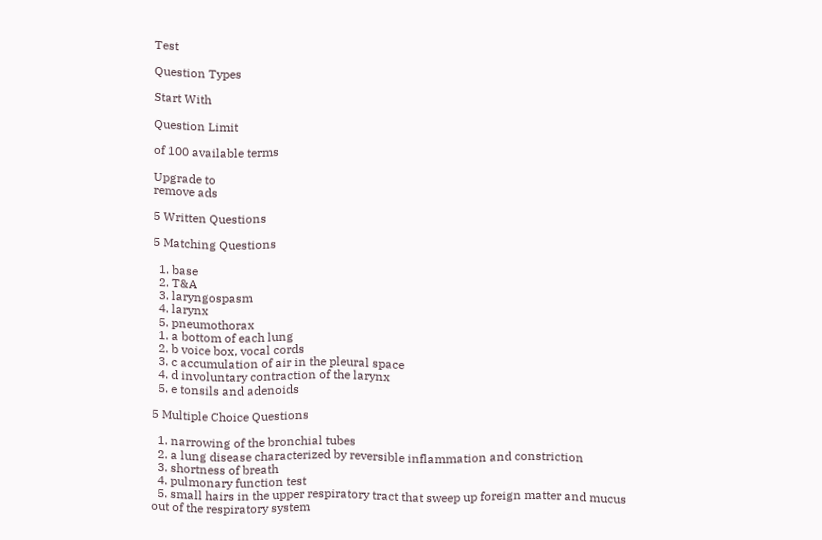Test

Question Types

Start With

Question Limit

of 100 available terms

Upgrade to
remove ads

5 Written Questions

5 Matching Questions

  1. base
  2. T&A
  3. laryngospasm
  4. larynx
  5. pneumothorax
  1. a bottom of each lung
  2. b voice box, vocal cords
  3. c accumulation of air in the pleural space
  4. d involuntary contraction of the larynx
  5. e tonsils and adenoids

5 Multiple Choice Questions

  1. narrowing of the bronchial tubes
  2. a lung disease characterized by reversible inflammation and constriction
  3. shortness of breath
  4. pulmonary function test
  5. small hairs in the upper respiratory tract that sweep up foreign matter and mucus out of the respiratory system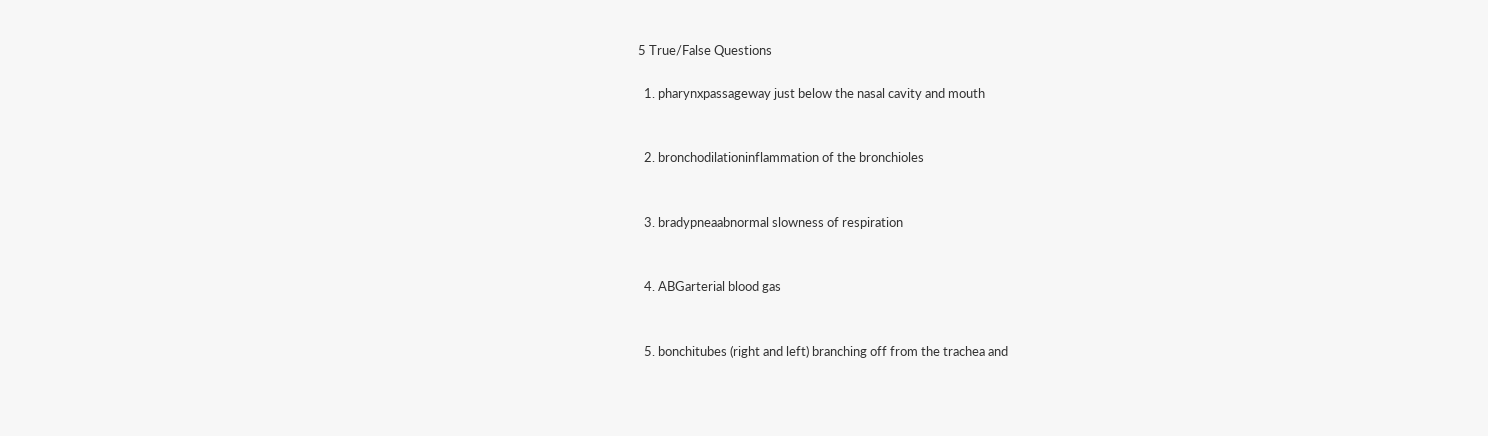5 True/False Questions

  1. pharynxpassageway just below the nasal cavity and mouth


  2. bronchodilationinflammation of the bronchioles


  3. bradypneaabnormal slowness of respiration


  4. ABGarterial blood gas


  5. bonchitubes (right and left) branching off from the trachea and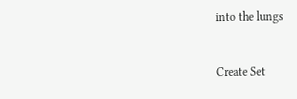into the lungs


Create Set